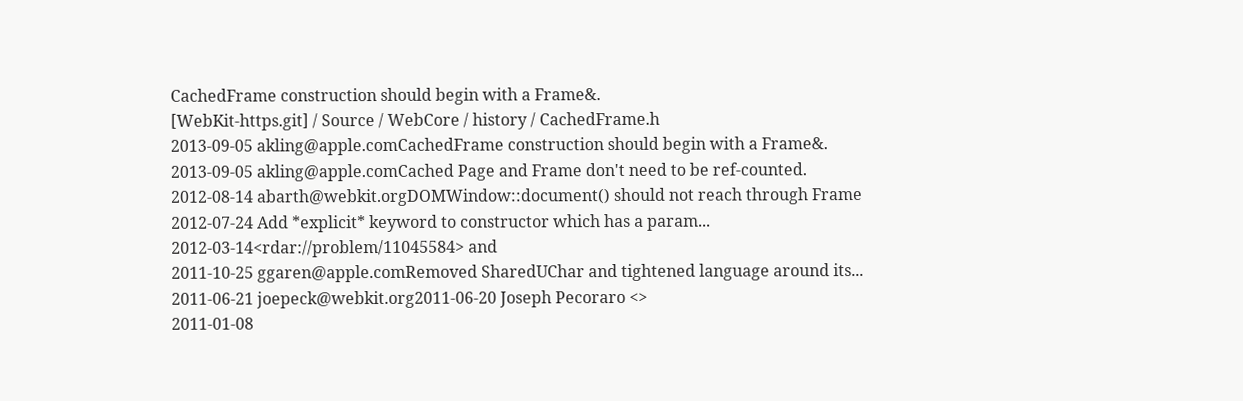CachedFrame construction should begin with a Frame&.
[WebKit-https.git] / Source / WebCore / history / CachedFrame.h
2013-09-05 akling@apple.comCachedFrame construction should begin with a Frame&.
2013-09-05 akling@apple.comCached Page and Frame don't need to be ref-counted.
2012-08-14 abarth@webkit.orgDOMWindow::document() should not reach through Frame
2012-07-24 Add *explicit* keyword to constructor which has a param...
2012-03-14<rdar://problem/11045584> and
2011-10-25 ggaren@apple.comRemoved SharedUChar and tightened language around its...
2011-06-21 joepeck@webkit.org2011-06-20 Joseph Pecoraro <>
2011-01-08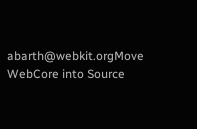abarth@webkit.orgMove WebCore into Source